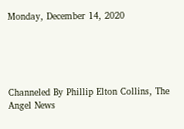Monday, December 14, 2020





Channeled By Phillip Elton Collins, The Angel News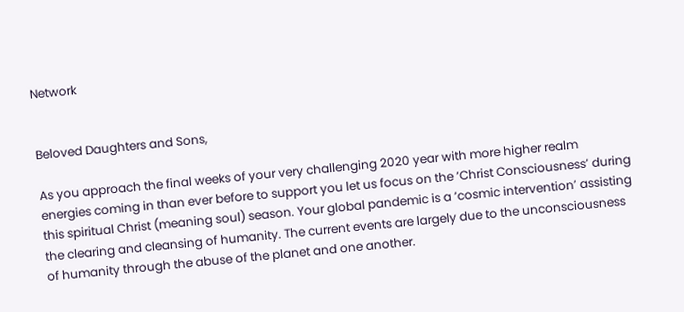Network


Beloved Daughters and Sons,

As you approach the final weeks of your very challenging 2020 year with more higher realm energies coming in than ever before to support you let us focus on the ‘Christ Consciousness’ during this spiritual Christ (meaning soul) season. Your global pandemic is a ‘cosmic intervention’ assisting the clearing and cleansing of humanity. The current events are largely due to the unconsciousness of humanity through the abuse of the planet and one another.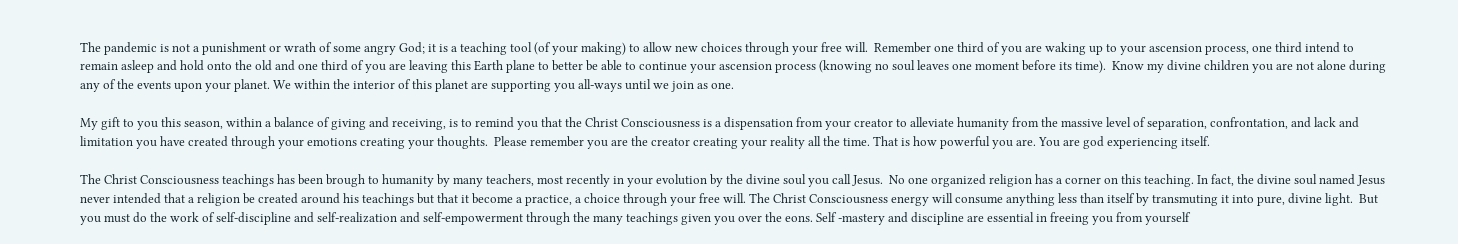The pandemic is not a punishment or wrath of some angry God; it is a teaching tool (of your making) to allow new choices through your free will.  Remember one third of you are waking up to your ascension process, one third intend to remain asleep and hold onto the old and one third of you are leaving this Earth plane to better be able to continue your ascension process (knowing no soul leaves one moment before its time).  Know my divine children you are not alone during any of the events upon your planet. We within the interior of this planet are supporting you all-ways until we join as one.

My gift to you this season, within a balance of giving and receiving, is to remind you that the Christ Consciousness is a dispensation from your creator to alleviate humanity from the massive level of separation, confrontation, and lack and limitation you have created through your emotions creating your thoughts.  Please remember you are the creator creating your reality all the time. That is how powerful you are. You are god experiencing itself.

The Christ Consciousness teachings has been brough to humanity by many teachers, most recently in your evolution by the divine soul you call Jesus.  No one organized religion has a corner on this teaching. In fact, the divine soul named Jesus never intended that a religion be created around his teachings but that it become a practice, a choice through your free will. The Christ Consciousness energy will consume anything less than itself by transmuting it into pure, divine light.  But you must do the work of self-discipline and self-realization and self-empowerment through the many teachings given you over the eons. Self -mastery and discipline are essential in freeing you from yourself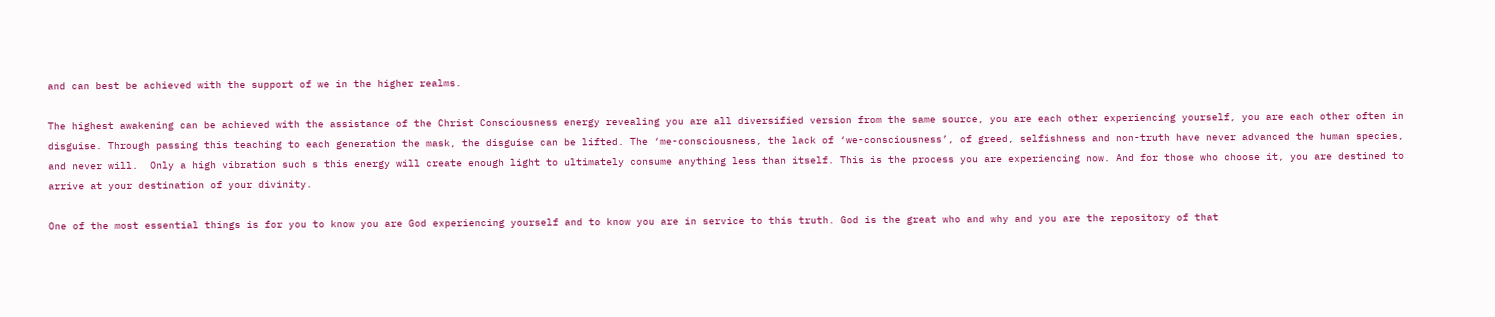and can best be achieved with the support of we in the higher realms.

The highest awakening can be achieved with the assistance of the Christ Consciousness energy revealing you are all diversified version from the same source, you are each other experiencing yourself, you are each other often in disguise. Through passing this teaching to each generation the mask, the disguise can be lifted. The ‘me-consciousness, the lack of ‘we-consciousness’, of greed, selfishness and non-truth have never advanced the human species, and never will.  Only a high vibration such s this energy will create enough light to ultimately consume anything less than itself. This is the process you are experiencing now. And for those who choose it, you are destined to arrive at your destination of your divinity.

One of the most essential things is for you to know you are God experiencing yourself and to know you are in service to this truth. God is the great who and why and you are the repository of that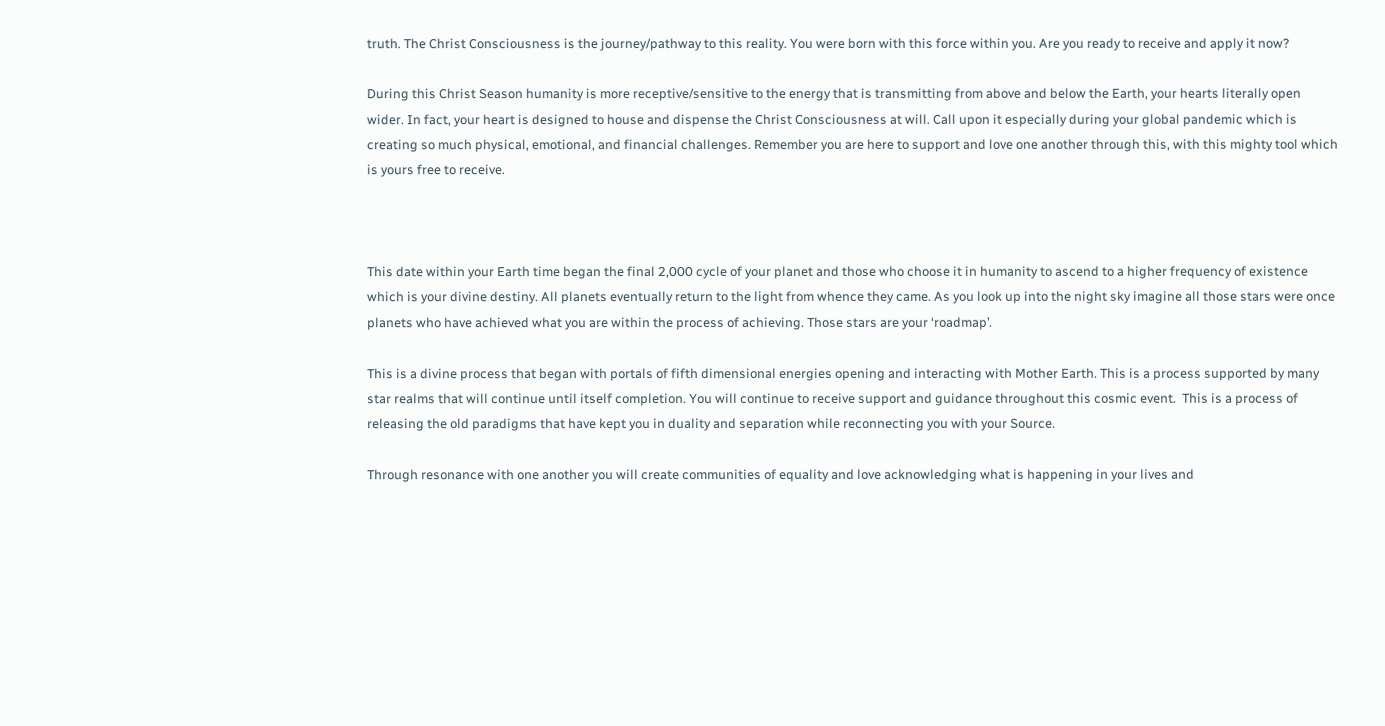truth. The Christ Consciousness is the journey/pathway to this reality. You were born with this force within you. Are you ready to receive and apply it now?

During this Christ Season humanity is more receptive/sensitive to the energy that is transmitting from above and below the Earth, your hearts literally open wider. In fact, your heart is designed to house and dispense the Christ Consciousness at will. Call upon it especially during your global pandemic which is creating so much physical, emotional, and financial challenges. Remember you are here to support and love one another through this, with this mighty tool which is yours free to receive.



This date within your Earth time began the final 2,000 cycle of your planet and those who choose it in humanity to ascend to a higher frequency of existence which is your divine destiny. All planets eventually return to the light from whence they came. As you look up into the night sky imagine all those stars were once planets who have achieved what you are within the process of achieving. Those stars are your ‘roadmap’.

This is a divine process that began with portals of fifth dimensional energies opening and interacting with Mother Earth. This is a process supported by many star realms that will continue until itself completion. You will continue to receive support and guidance throughout this cosmic event.  This is a process of releasing the old paradigms that have kept you in duality and separation while reconnecting you with your Source.

Through resonance with one another you will create communities of equality and love acknowledging what is happening in your lives and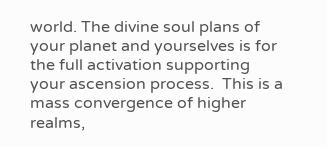world. The divine soul plans of your planet and yourselves is for the full activation supporting your ascension process.  This is a mass convergence of higher realms,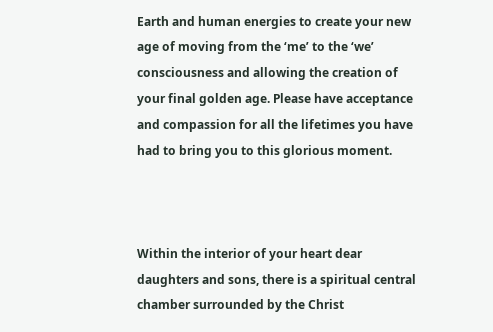Earth and human energies to create your new age of moving from the ‘me’ to the ‘we’ consciousness and allowing the creation of your final golden age. Please have acceptance and compassion for all the lifetimes you have had to bring you to this glorious moment.



Within the interior of your heart dear daughters and sons, there is a spiritual central chamber surrounded by the Christ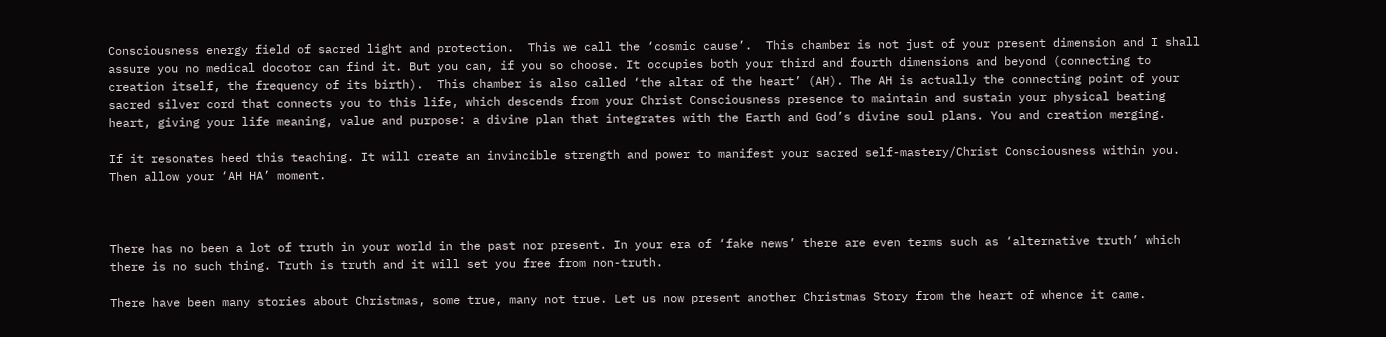Consciousness energy field of sacred light and protection.  This we call the ‘cosmic cause’.  This chamber is not just of your present dimension and I shall assure you no medical docotor can find it. But you can, if you so choose. It occupies both your third and fourth dimensions and beyond (connecting to creation itself, the frequency of its birth).  This chamber is also called ‘the altar of the heart’ (AH). The AH is actually the connecting point of your sacred silver cord that connects you to this life, which descends from your Christ Consciousness presence to maintain and sustain your physical beating heart, giving your life meaning, value and purpose: a divine plan that integrates with the Earth and God’s divine soul plans. You and creation merging.

If it resonates heed this teaching. It will create an invincible strength and power to manifest your sacred self-mastery/Christ Consciousness within you. Then allow your ‘AH HA’ moment.



There has no been a lot of truth in your world in the past nor present. In your era of ‘fake news’ there are even terms such as ‘alternative truth’ which there is no such thing. Truth is truth and it will set you free from non-truth.

There have been many stories about Christmas, some true, many not true. Let us now present another Christmas Story from the heart of whence it came.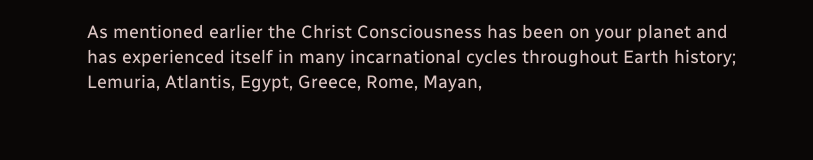As mentioned earlier the Christ Consciousness has been on your planet and has experienced itself in many incarnational cycles throughout Earth history; Lemuria, Atlantis, Egypt, Greece, Rome, Mayan,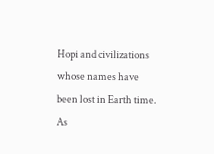Hopi and civilizations whose names have been lost in Earth time. As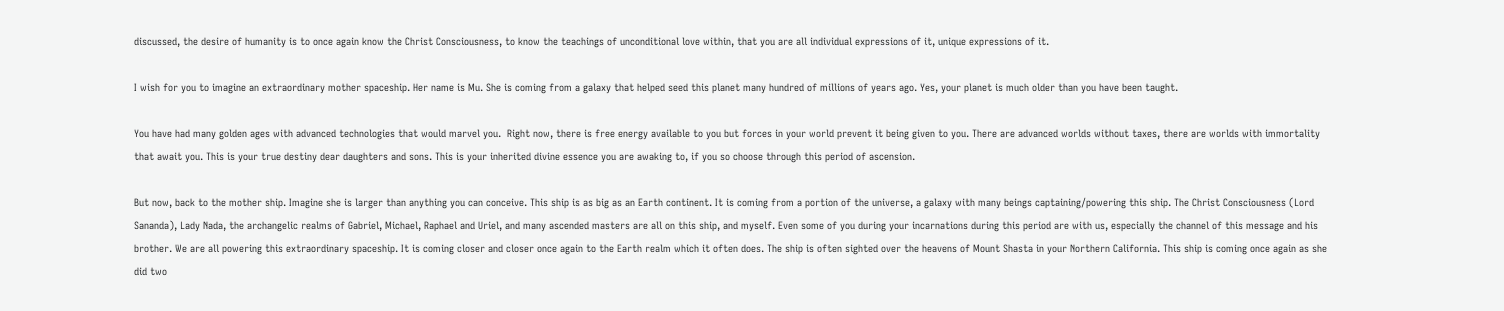discussed, the desire of humanity is to once again know the Christ Consciousness, to know the teachings of unconditional love within, that you are all individual expressions of it, unique expressions of it.

I wish for you to imagine an extraordinary mother spaceship. Her name is Mu. She is coming from a galaxy that helped seed this planet many hundred of millions of years ago. Yes, your planet is much older than you have been taught.

You have had many golden ages with advanced technologies that would marvel you.  Right now, there is free energy available to you but forces in your world prevent it being given to you. There are advanced worlds without taxes, there are worlds with immortality that await you. This is your true destiny dear daughters and sons. This is your inherited divine essence you are awaking to, if you so choose through this period of ascension.

But now, back to the mother ship. Imagine she is larger than anything you can conceive. This ship is as big as an Earth continent. It is coming from a portion of the universe, a galaxy with many beings captaining/powering this ship. The Christ Consciousness (Lord Sananda), Lady Nada, the archangelic realms of Gabriel, Michael, Raphael and Uriel, and many ascended masters are all on this ship, and myself. Even some of you during your incarnations during this period are with us, especially the channel of this message and his brother. We are all powering this extraordinary spaceship. It is coming closer and closer once again to the Earth realm which it often does. The ship is often sighted over the heavens of Mount Shasta in your Northern California. This ship is coming once again as she did two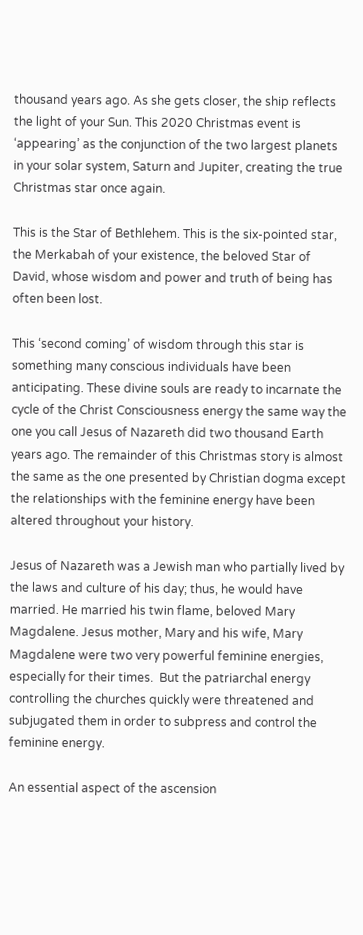thousand years ago. As she gets closer, the ship reflects the light of your Sun. This 2020 Christmas event is ‘appearing’ as the conjunction of the two largest planets in your solar system, Saturn and Jupiter, creating the true Christmas star once again.

This is the Star of Bethlehem. This is the six-pointed star, the Merkabah of your existence, the beloved Star of David, whose wisdom and power and truth of being has often been lost.

This ‘second coming’ of wisdom through this star is something many conscious individuals have been anticipating. These divine souls are ready to incarnate the cycle of the Christ Consciousness energy the same way the one you call Jesus of Nazareth did two thousand Earth years ago. The remainder of this Christmas story is almost the same as the one presented by Christian dogma except the relationships with the feminine energy have been altered throughout your history.

Jesus of Nazareth was a Jewish man who partially lived by the laws and culture of his day; thus, he would have married. He married his twin flame, beloved Mary Magdalene. Jesus mother, Mary and his wife, Mary Magdalene were two very powerful feminine energies, especially for their times.  But the patriarchal energy controlling the churches quickly were threatened and subjugated them in order to subpress and control the feminine energy.

An essential aspect of the ascension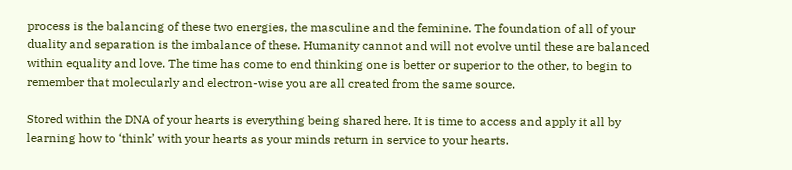process is the balancing of these two energies, the masculine and the feminine. The foundation of all of your duality and separation is the imbalance of these. Humanity cannot and will not evolve until these are balanced within equality and love. The time has come to end thinking one is better or superior to the other, to begin to remember that molecularly and electron-wise you are all created from the same source.

Stored within the DNA of your hearts is everything being shared here. It is time to access and apply it all by learning how to ‘think’ with your hearts as your minds return in service to your hearts.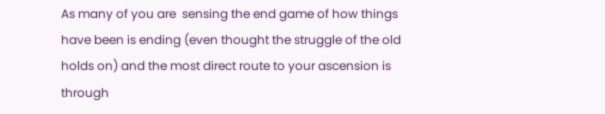As many of you are  sensing the end game of how things have been is ending (even thought the struggle of the old holds on) and the most direct route to your ascension is through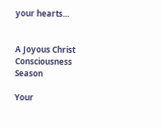your hearts…


A Joyous Christ Consciousness Season

Your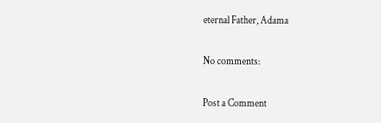eternal Father, Adama

No comments:

Post a Comment